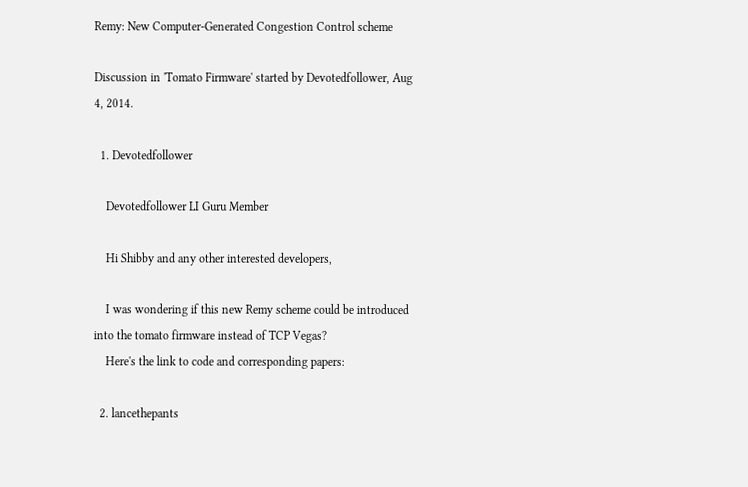Remy: New Computer-Generated Congestion Control scheme

Discussion in 'Tomato Firmware' started by Devotedfollower, Aug 4, 2014.

  1. Devotedfollower

    Devotedfollower LI Guru Member

    Hi Shibby and any other interested developers,

    I was wondering if this new Remy scheme could be introduced into the tomato firmware instead of TCP Vegas?
    Here's the link to code and corresponding papers:

  2. lancethepants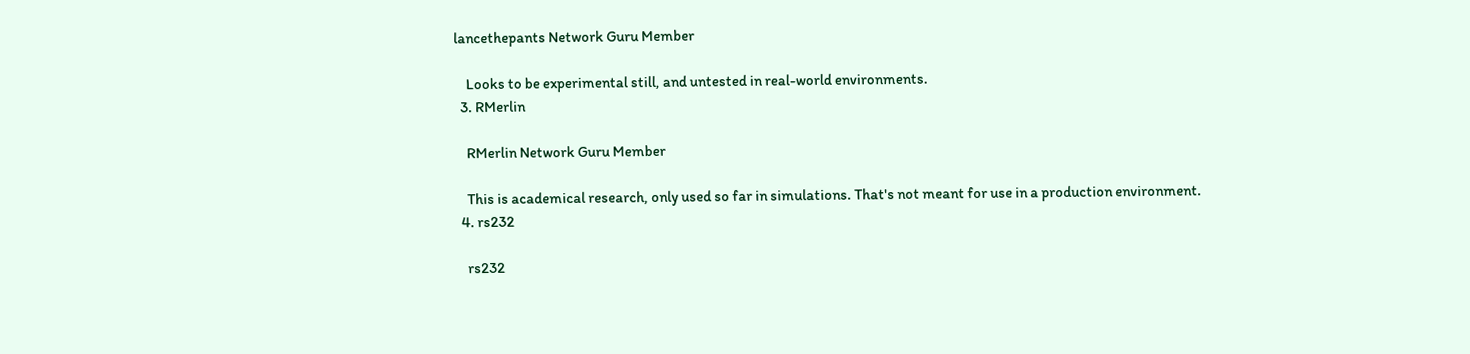lancethepants Network Guru Member

    Looks to be experimental still, and untested in real-world environments.
  3. RMerlin

    RMerlin Network Guru Member

    This is academical research, only used so far in simulations. That's not meant for use in a production environment.
  4. rs232

    rs232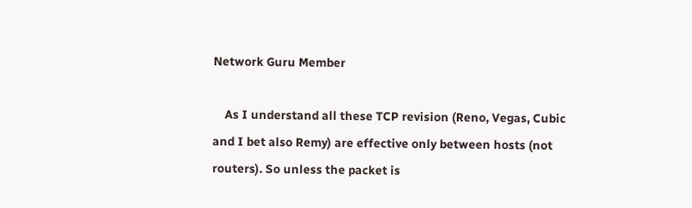Network Guru Member

    As I understand all these TCP revision (Reno, Vegas, Cubic and I bet also Remy) are effective only between hosts (not routers). So unless the packet is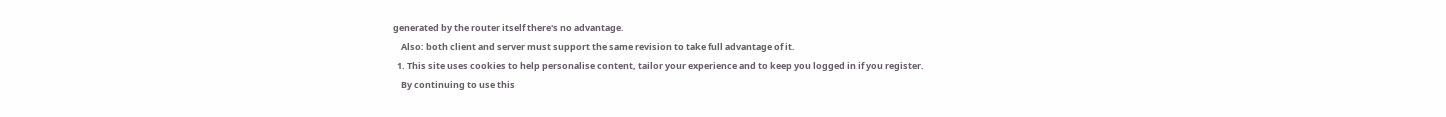generated by the router itself there's no advantage.
    Also: both client and server must support the same revision to take full advantage of it.
  1. This site uses cookies to help personalise content, tailor your experience and to keep you logged in if you register.
    By continuing to use this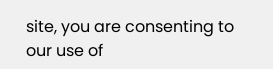site, you are consenting to our use of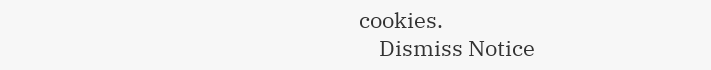cookies.
    Dismiss Notice